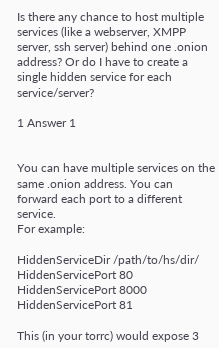Is there any chance to host multiple services (like a webserver, XMPP server, ssh server) behind one .onion address? Or do I have to create a single hidden service for each service/server?

1 Answer 1


You can have multiple services on the same .onion address. You can forward each port to a different service.
For example:

HiddenServiceDir /path/to/hs/dir/
HiddenServicePort 80
HiddenServicePort 8000
HiddenServicePort 81

This (in your torrc) would expose 3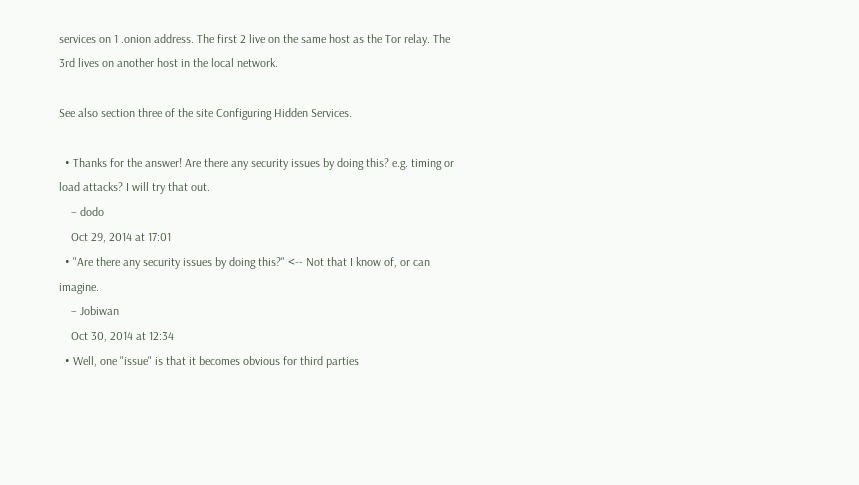services on 1 .onion address. The first 2 live on the same host as the Tor relay. The 3rd lives on another host in the local network.

See also section three of the site Configuring Hidden Services.

  • Thanks for the answer! Are there any security issues by doing this? e.g. timing or load attacks? I will try that out.
    – dodo
    Oct 29, 2014 at 17:01
  • "Are there any security issues by doing this?" <-- Not that I know of, or can imagine.
    – Jobiwan
    Oct 30, 2014 at 12:34
  • Well, one "issue" is that it becomes obvious for third parties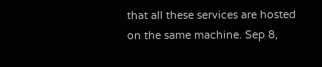that all these services are hosted on the same machine. Sep 8,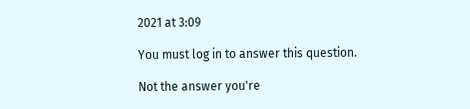2021 at 3:09

You must log in to answer this question.

Not the answer you're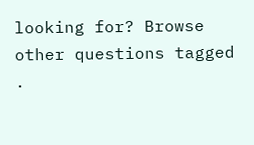looking for? Browse other questions tagged .